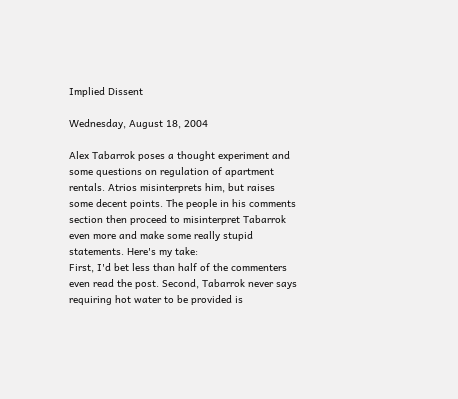Implied Dissent

Wednesday, August 18, 2004

Alex Tabarrok poses a thought experiment and some questions on regulation of apartment rentals. Atrios misinterprets him, but raises some decent points. The people in his comments section then proceed to misinterpret Tabarrok even more and make some really stupid statements. Here's my take:
First, I'd bet less than half of the commenters even read the post. Second, Tabarrok never says requiring hot water to be provided is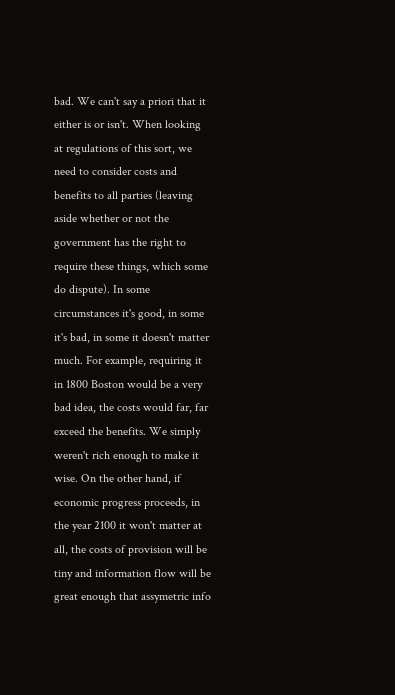bad. We can't say a priori that it either is or isn't. When looking at regulations of this sort, we need to consider costs and benefits to all parties (leaving aside whether or not the government has the right to require these things, which some do dispute). In some circumstances it's good, in some it's bad, in some it doesn't matter much. For example, requiring it in 1800 Boston would be a very bad idea, the costs would far, far exceed the benefits. We simply weren't rich enough to make it wise. On the other hand, if economic progress proceeds, in the year 2100 it won't matter at all, the costs of provision will be tiny and information flow will be great enough that assymetric info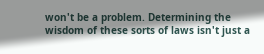won't be a problem. Determining the wisdom of these sorts of laws isn't just a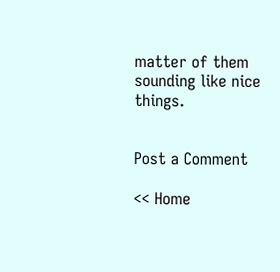matter of them sounding like nice things.


Post a Comment

<< Home